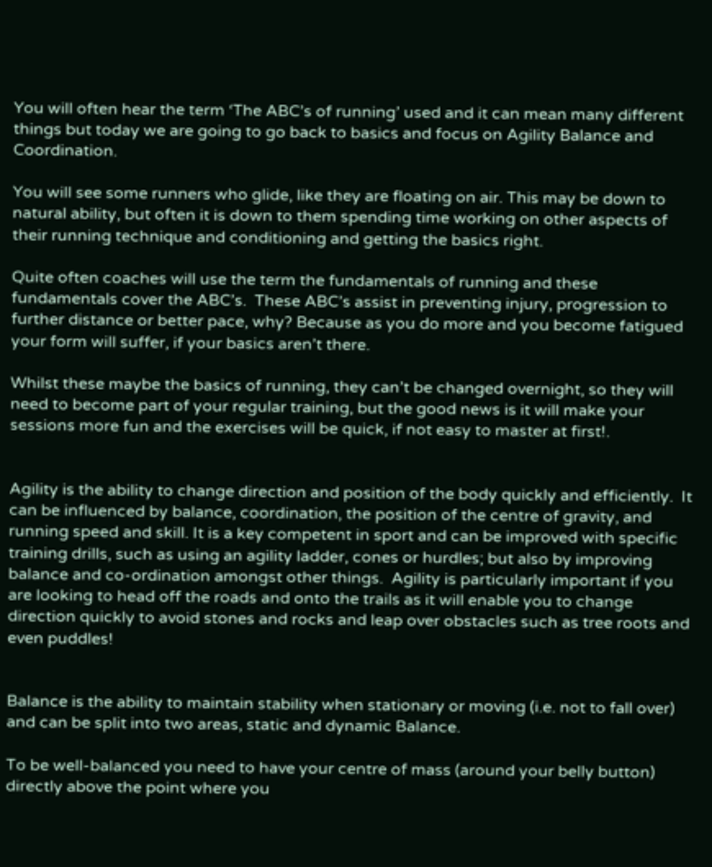You will often hear the term ‘The ABC’s of running’ used and it can mean many different things but today we are going to go back to basics and focus on Agility Balance and Coordination.

You will see some runners who glide, like they are floating on air. This may be down to natural ability, but often it is down to them spending time working on other aspects of their running technique and conditioning and getting the basics right.

Quite often coaches will use the term the fundamentals of running and these fundamentals cover the ABC’s.  These ABC’s assist in preventing injury, progression to further distance or better pace, why? Because as you do more and you become fatigued your form will suffer, if your basics aren’t there.

Whilst these maybe the basics of running, they can’t be changed overnight, so they will need to become part of your regular training, but the good news is it will make your sessions more fun and the exercises will be quick, if not easy to master at first!.


Agility is the ability to change direction and position of the body quickly and efficiently.  It can be influenced by balance, coordination, the position of the centre of gravity, and running speed and skill. It is a key competent in sport and can be improved with specific training drills, such as using an agility ladder, cones or hurdles; but also by improving balance and co-ordination amongst other things.  Agility is particularly important if you are looking to head off the roads and onto the trails as it will enable you to change direction quickly to avoid stones and rocks and leap over obstacles such as tree roots and even puddles!


Balance is the ability to maintain stability when stationary or moving (i.e. not to fall over) and can be split into two areas, static and dynamic Balance.

To be well-balanced you need to have your centre of mass (around your belly button) directly above the point where you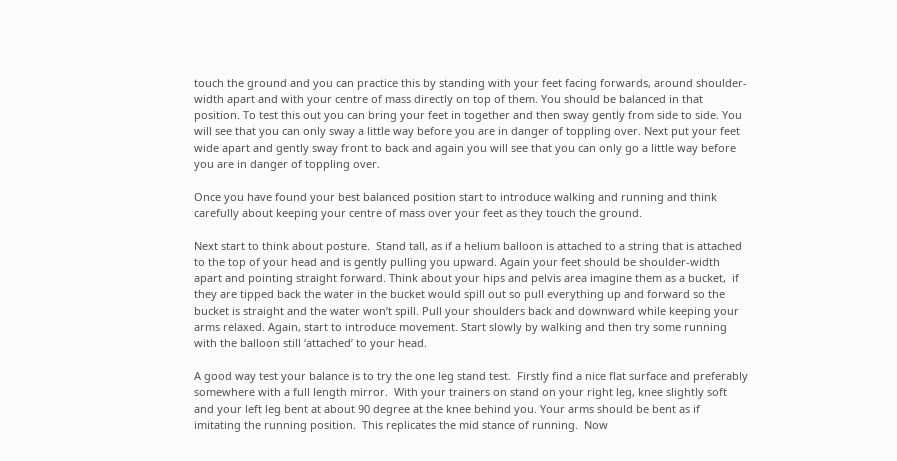touch the ground and you can practice this by standing with your feet facing forwards, around shoulder-width apart and with your centre of mass directly on top of them. You should be balanced in that position. To test this out you can bring your feet in together and then sway gently from side to side. You will see that you can only sway a little way before you are in danger of toppling over. Next put your feet wide apart and gently sway front to back and again you will see that you can only go a little way before you are in danger of toppling over.

Once you have found your best balanced position start to introduce walking and running and think carefully about keeping your centre of mass over your feet as they touch the ground.

Next start to think about posture.  Stand tall, as if a helium balloon is attached to a string that is attached to the top of your head and is gently pulling you upward. Again your feet should be shoulder-width apart and pointing straight forward. Think about your hips and pelvis area imagine them as a bucket,  if they are tipped back the water in the bucket would spill out so pull everything up and forward so the bucket is straight and the water won’t spill. Pull your shoulders back and downward while keeping your arms relaxed. Again, start to introduce movement. Start slowly by walking and then try some running with the balloon still ‘attached’ to your head.

A good way test your balance is to try the one leg stand test.  Firstly find a nice flat surface and preferably somewhere with a full length mirror.  With your trainers on stand on your right leg, knee slightly soft and your left leg bent at about 90 degree at the knee behind you. Your arms should be bent as if imitating the running position.  This replicates the mid stance of running.  Now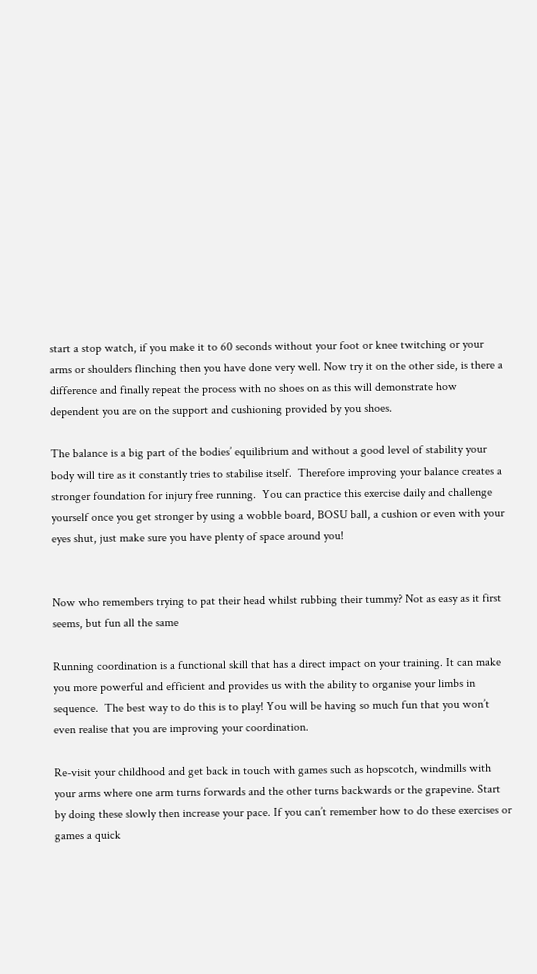start a stop watch, if you make it to 60 seconds without your foot or knee twitching or your arms or shoulders flinching then you have done very well. Now try it on the other side, is there a difference and finally repeat the process with no shoes on as this will demonstrate how dependent you are on the support and cushioning provided by you shoes.

The balance is a big part of the bodies’ equilibrium and without a good level of stability your body will tire as it constantly tries to stabilise itself.  Therefore improving your balance creates a stronger foundation for injury free running.  You can practice this exercise daily and challenge yourself once you get stronger by using a wobble board, BOSU ball, a cushion or even with your eyes shut, just make sure you have plenty of space around you!


Now who remembers trying to pat their head whilst rubbing their tummy? Not as easy as it first seems, but fun all the same

Running coordination is a functional skill that has a direct impact on your training. It can make you more powerful and efficient and provides us with the ability to organise your limbs in sequence.  The best way to do this is to play! You will be having so much fun that you won’t even realise that you are improving your coordination.

Re-visit your childhood and get back in touch with games such as hopscotch, windmills with your arms where one arm turns forwards and the other turns backwards or the grapevine. Start by doing these slowly then increase your pace. If you can’t remember how to do these exercises or games a quick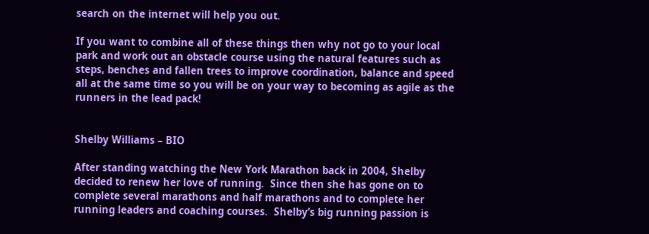search on the internet will help you out.

If you want to combine all of these things then why not go to your local park and work out an obstacle course using the natural features such as steps, benches and fallen trees to improve coordination, balance and speed all at the same time so you will be on your way to becoming as agile as the runners in the lead pack!


Shelby Williams – BIO

After standing watching the New York Marathon back in 2004, Shelby decided to renew her love of running.  Since then she has gone on to complete several marathons and half marathons and to complete her running leaders and coaching courses.  Shelby’s big running passion is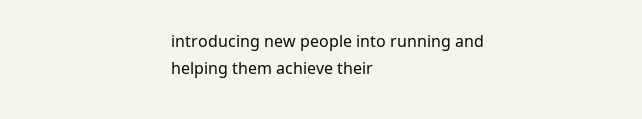introducing new people into running and helping them achieve their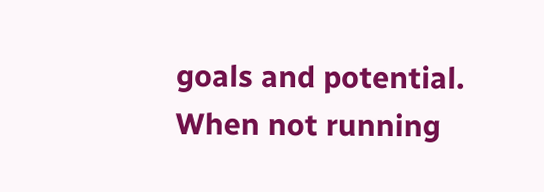goals and potential.  When not running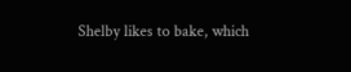Shelby likes to bake, which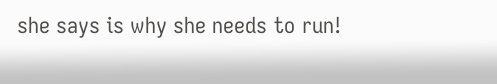she says is why she needs to run!